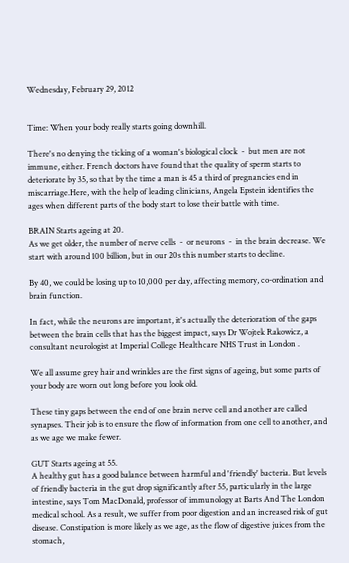Wednesday, February 29, 2012


Time: When your body really starts going downhill.

There's no denying the ticking of a woman's biological clock  -  but men are not immune, either. French doctors have found that the quality of sperm starts to deteriorate by 35, so that by the time a man is 45 a third of pregnancies end in miscarriage.Here, with the help of leading clinicians, Angela Epstein identifies the ages when different parts of the body start to lose their battle with time.

BRAIN Starts ageing at 20.
As we get older, the number of nerve cells  -  or neurons  -  in the brain decrease. We start with around 100 billion, but in our 20s this number starts to decline.

By 40, we could be losing up to 10,000 per day, affecting memory, co-ordination and brain function.

In fact, while the neurons are important, it's actually the deterioration of the gaps between the brain cells that has the biggest impact, says Dr Wojtek Rakowicz, a consultant neurologist at Imperial College Healthcare NHS Trust in London .

We all assume grey hair and wrinkles are the first signs of ageing, but some parts of your body are worn out long before you look old.

These tiny gaps between the end of one brain nerve cell and another are called synapses. Their job is to ensure the flow of information from one cell to another, and as we age we make fewer.

GUT Starts ageing at 55.
A healthy gut has a good balance between harmful and 'friendly' bacteria. But levels of friendly bacteria in the gut drop significantly after 55, particularly in the large intestine, says Tom MacDonald, professor of immunology at Barts And The London medical school. As a result, we suffer from poor digestion and an increased risk of gut disease. Constipation is more likely as we age, as the flow of digestive juices from the stomach,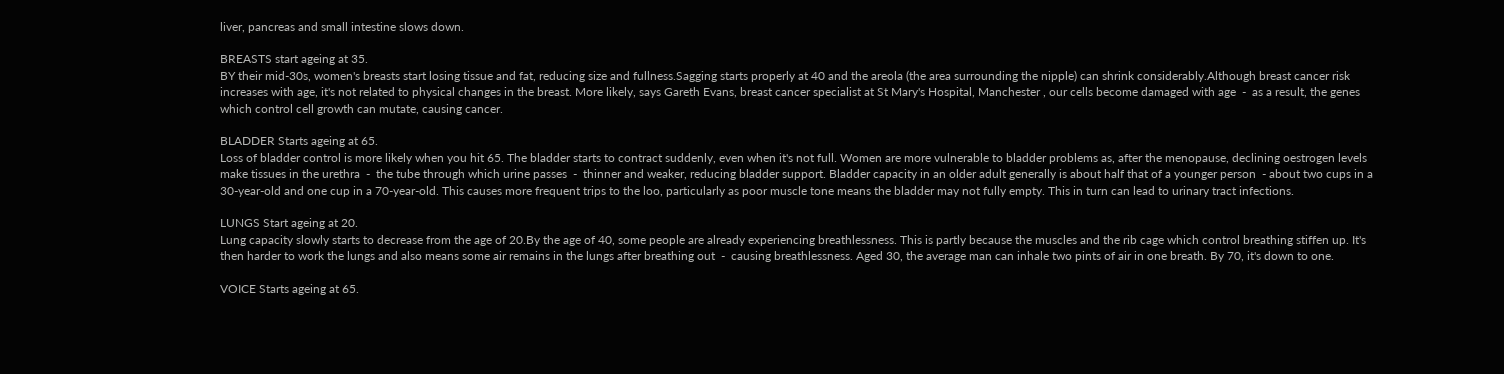liver, pancreas and small intestine slows down.

BREASTS start ageing at 35.
BY their mid-30s, women's breasts start losing tissue and fat, reducing size and fullness.Sagging starts properly at 40 and the areola (the area surrounding the nipple) can shrink considerably.Although breast cancer risk increases with age, it's not related to physical changes in the breast. More likely, says Gareth Evans, breast cancer specialist at St Mary's Hospital, Manchester , our cells become damaged with age  -  as a result, the genes which control cell growth can mutate, causing cancer.

BLADDER Starts ageing at 65.
Loss of bladder control is more likely when you hit 65. The bladder starts to contract suddenly, even when it's not full. Women are more vulnerable to bladder problems as, after the menopause, declining oestrogen levels make tissues in the urethra  -  the tube through which urine passes  -  thinner and weaker, reducing bladder support. Bladder capacity in an older adult generally is about half that of a younger person  - about two cups in a 30-year-old and one cup in a 70-year-old. This causes more frequent trips to the loo, particularly as poor muscle tone means the bladder may not fully empty. This in turn can lead to urinary tract infections.

LUNGS Start ageing at 20.
Lung capacity slowly starts to decrease from the age of 20.By the age of 40, some people are already experiencing breathlessness. This is partly because the muscles and the rib cage which control breathing stiffen up. It's then harder to work the lungs and also means some air remains in the lungs after breathing out  -  causing breathlessness. Aged 30, the average man can inhale two pints of air in one breath. By 70, it's down to one.

VOICE Starts ageing at 65.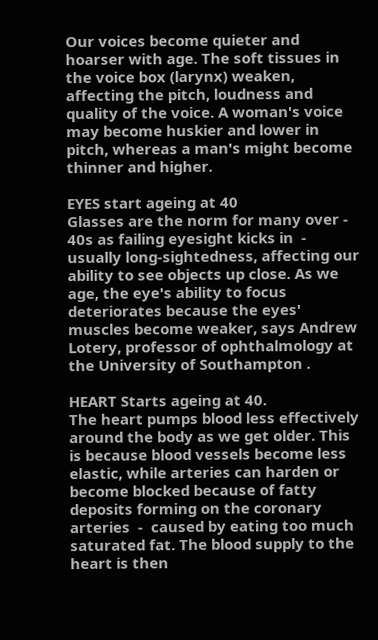Our voices become quieter and hoarser with age. The soft tissues in the voice box (larynx) weaken, affecting the pitch, loudness and quality of the voice. A woman's voice may become huskier and lower in pitch, whereas a man's might become thinner and higher.

EYES start ageing at 40
Glasses are the norm for many over - 40s as failing eyesight kicks in  -  usually long-sightedness, affecting our ability to see objects up close. As we age, the eye's ability to focus deteriorates because the eyes' muscles become weaker, says Andrew Lotery, professor of ophthalmology at the University of Southampton .

HEART Starts ageing at 40.
The heart pumps blood less effectively around the body as we get older. This is because blood vessels become less elastic, while arteries can harden or become blocked because of fatty deposits forming on the coronary arteries  -  caused by eating too much saturated fat. The blood supply to the heart is then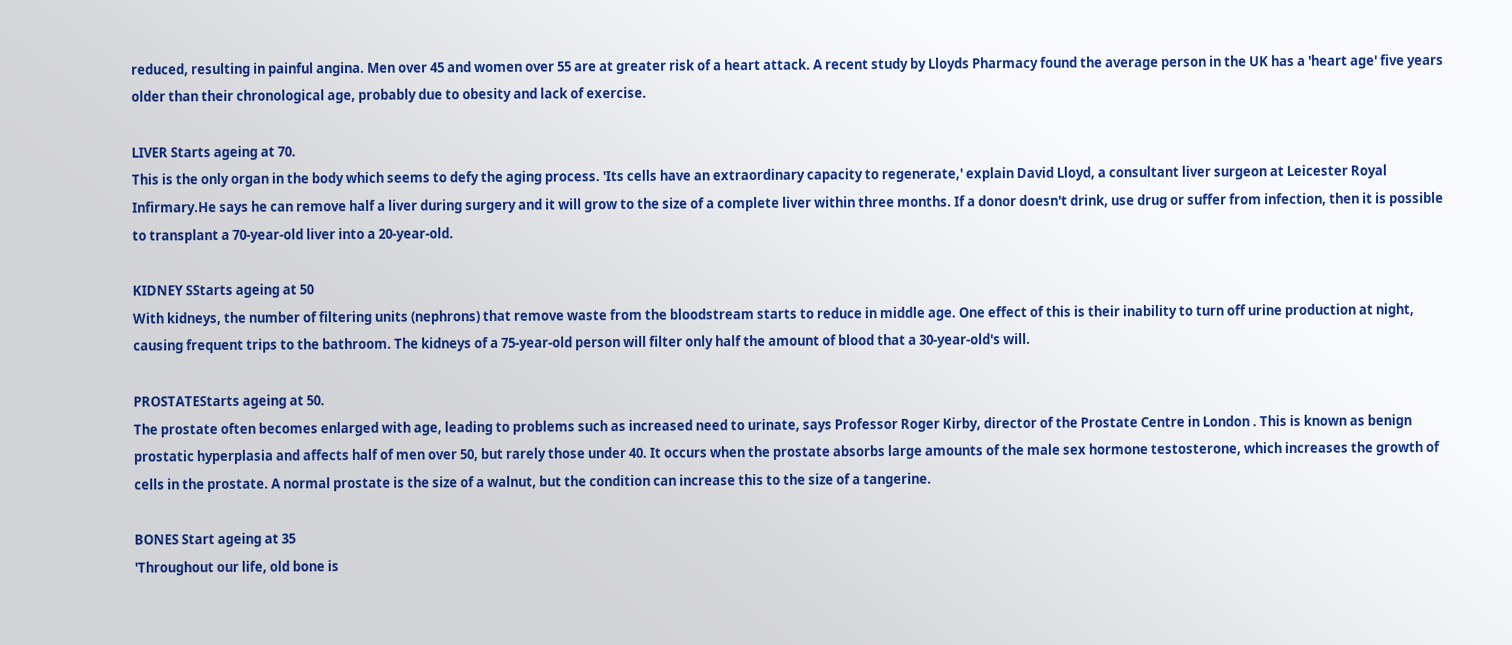reduced, resulting in painful angina. Men over 45 and women over 55 are at greater risk of a heart attack. A recent study by Lloyds Pharmacy found the average person in the UK has a 'heart age' five years older than their chronological age, probably due to obesity and lack of exercise.

LIVER Starts ageing at 70.
This is the only organ in the body which seems to defy the aging process. 'Its cells have an extraordinary capacity to regenerate,' explain David Lloyd, a consultant liver surgeon at Leicester Royal Infirmary.He says he can remove half a liver during surgery and it will grow to the size of a complete liver within three months. If a donor doesn't drink, use drug or suffer from infection, then it is possible to transplant a 70-year-old liver into a 20-year-old.

KIDNEY SStarts ageing at 50
With kidneys, the number of filtering units (nephrons) that remove waste from the bloodstream starts to reduce in middle age. One effect of this is their inability to turn off urine production at night, causing frequent trips to the bathroom. The kidneys of a 75-year-old person will filter only half the amount of blood that a 30-year-old's will.

PROSTATEStarts ageing at 50.
The prostate often becomes enlarged with age, leading to problems such as increased need to urinate, says Professor Roger Kirby, director of the Prostate Centre in London . This is known as benign prostatic hyperplasia and affects half of men over 50, but rarely those under 40. It occurs when the prostate absorbs large amounts of the male sex hormone testosterone, which increases the growth of cells in the prostate. A normal prostate is the size of a walnut, but the condition can increase this to the size of a tangerine.

BONES Start ageing at 35
'Throughout our life, old bone is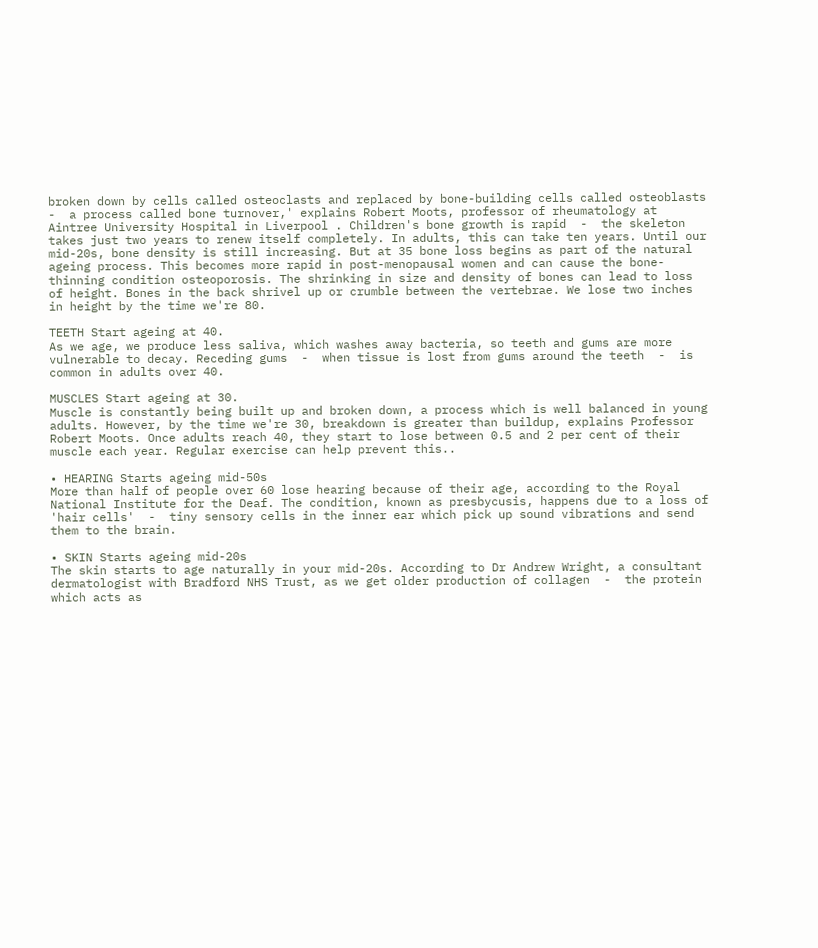broken down by cells called osteoclasts and replaced by bone-building cells called osteoblasts  -  a process called bone turnover,' explains Robert Moots, professor of rheumatology at Aintree University Hospital in Liverpool . Children's bone growth is rapid  -  the skeleton takes just two years to renew itself completely. In adults, this can take ten years. Until our mid-20s, bone density is still increasing. But at 35 bone loss begins as part of the natural ageing process. This becomes more rapid in post-menopausal women and can cause the bone-thinning condition osteoporosis. The shrinking in size and density of bones can lead to loss of height. Bones in the back shrivel up or crumble between the vertebrae. We lose two inches in height by the time we're 80.

TEETH Start ageing at 40.
As we age, we produce less saliva, which washes away bacteria, so teeth and gums are more vulnerable to decay. Receding gums  -  when tissue is lost from gums around the teeth  -  is common in adults over 40.

MUSCLES Start ageing at 30.
Muscle is constantly being built up and broken down, a process which is well balanced in young adults. However, by the time we're 30, breakdown is greater than buildup, explains Professor Robert Moots. Once adults reach 40, they start to lose between 0.5 and 2 per cent of their muscle each year. Regular exercise can help prevent this..

• HEARING Starts ageing mid-50s
More than half of people over 60 lose hearing because of their age, according to the Royal National Institute for the Deaf. The condition, known as presbycusis, happens due to a loss of 'hair cells'  -  tiny sensory cells in the inner ear which pick up sound vibrations and send them to the brain.

• SKIN Starts ageing mid-20s
The skin starts to age naturally in your mid-20s. According to Dr Andrew Wright, a consultant dermatologist with Bradford NHS Trust, as we get older production of collagen  -  the protein which acts as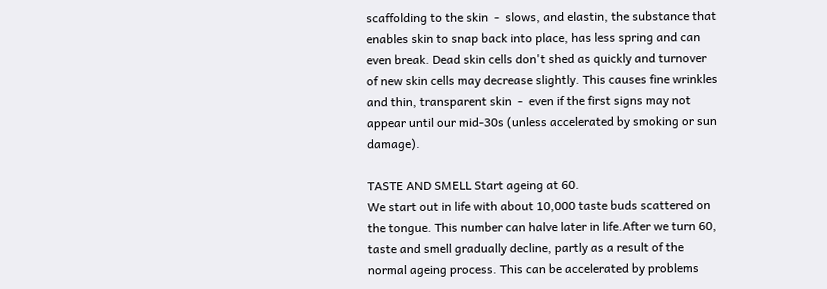scaffolding to the skin  -  slows, and elastin, the substance that enables skin to snap back into place, has less spring and can even break. Dead skin cells don't shed as quickly and turnover of new skin cells may decrease slightly. This causes fine wrinkles and thin, transparent skin  -  even if the first signs may not appear until our mid-30s (unless accelerated by smoking or sun damage).

TASTE AND SMELL Start ageing at 60.
We start out in life with about 10,000 taste buds scattered on the tongue. This number can halve later in life.After we turn 60, taste and smell gradually decline, partly as a result of the normal ageing process. This can be accelerated by problems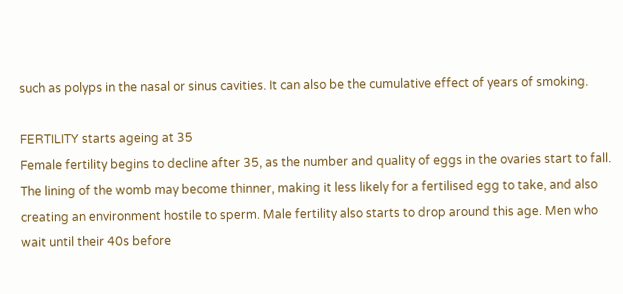such as polyps in the nasal or sinus cavities. It can also be the cumulative effect of years of smoking.

FERTILITY starts ageing at 35
Female fertility begins to decline after 35, as the number and quality of eggs in the ovaries start to fall. The lining of the womb may become thinner, making it less likely for a fertilised egg to take, and also creating an environment hostile to sperm. Male fertility also starts to drop around this age. Men who wait until their 40s before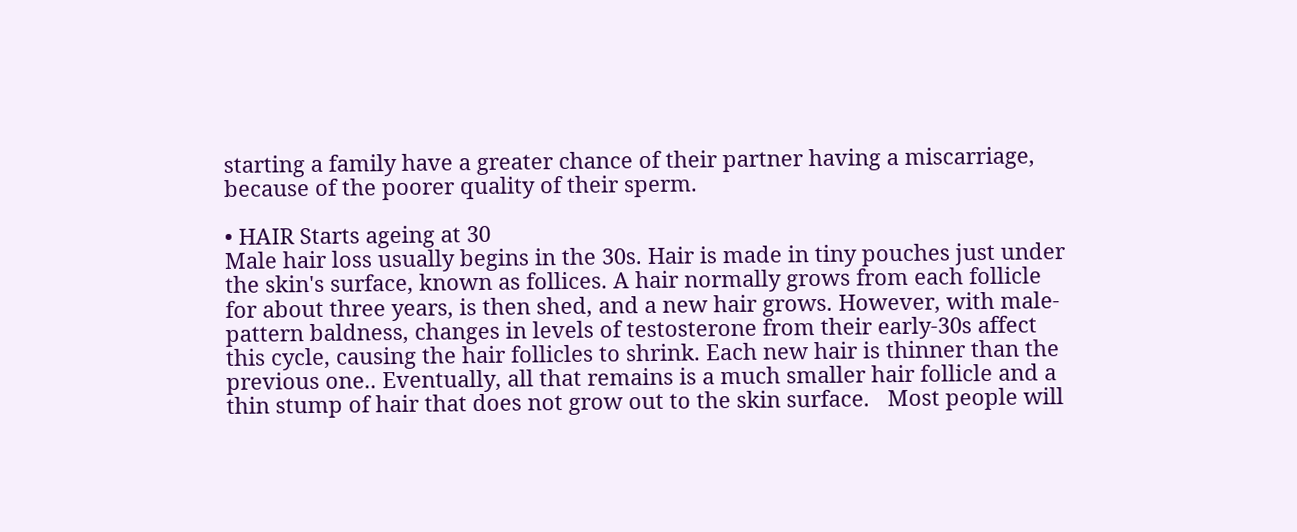starting a family have a greater chance of their partner having a miscarriage, because of the poorer quality of their sperm.

• HAIR Starts ageing at 30
Male hair loss usually begins in the 30s. Hair is made in tiny pouches just under the skin's surface, known as follices. A hair normally grows from each follicle for about three years, is then shed, and a new hair grows. However, with male-pattern baldness, changes in levels of testosterone from their early-30s affect this cycle, causing the hair follicles to shrink. Each new hair is thinner than the previous one.. Eventually, all that remains is a much smaller hair follicle and a thin stump of hair that does not grow out to the skin surface.   Most people will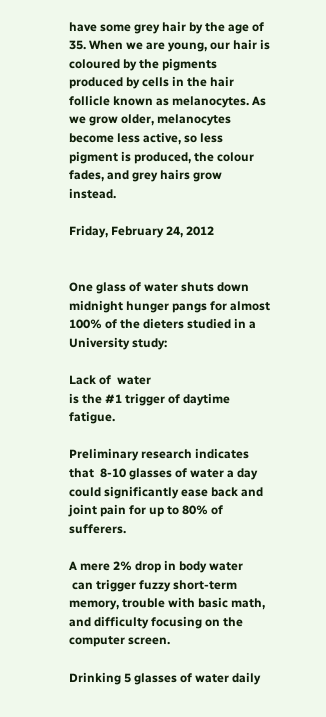have some grey hair by the age of 35. When we are young, our hair is coloured by the pigments produced by cells in the hair follicle known as melanocytes. As we grow older, melanocytes become less active, so less pigment is produced, the colour fades, and grey hairs grow instead.

Friday, February 24, 2012


One glass of water shuts down midnight hunger pangs for almost 100% of the dieters studied in a University study:

Lack of  water
is the #1 trigger of daytime fatigue.

Preliminary research indicates that  8-10 glasses of water a day could significantly ease back and joint pain for up to 80% of sufferers.

A mere 2% drop in body water
 can trigger fuzzy short-term memory, trouble with basic math, and difficulty focusing on the computer screen.

Drinking 5 glasses of water daily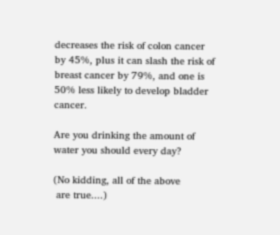decreases the risk of colon cancer by 45%, plus it can slash the risk of breast cancer by 79%, and one is 50% less likely to develop bladder cancer.

Are you drinking the amount of water you should every day?

(No kidding, all of the above
 are true....)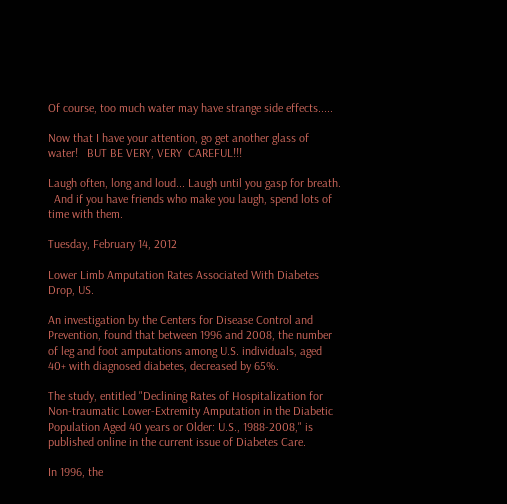Of course, too much water may have strange side effects.....

Now that I have your attention, go get another glass of  water!   BUT BE VERY, VERY  CAREFUL!!!

Laugh often, long and loud... Laugh until you gasp for breath.
  And if you have friends who make you laugh, spend lots of time with them.

Tuesday, February 14, 2012

Lower Limb Amputation Rates Associated With Diabetes Drop, US.

An investigation by the Centers for Disease Control and Prevention, found that between 1996 and 2008, the number of leg and foot amputations among U.S. individuals, aged 40+ with diagnosed diabetes, decreased by 65%.

The study, entitled "Declining Rates of Hospitalization for Non-traumatic Lower-Extremity Amputation in the Diabetic Population Aged 40 years or Older: U.S., 1988-2008," is published online in the current issue of Diabetes Care.

In 1996, the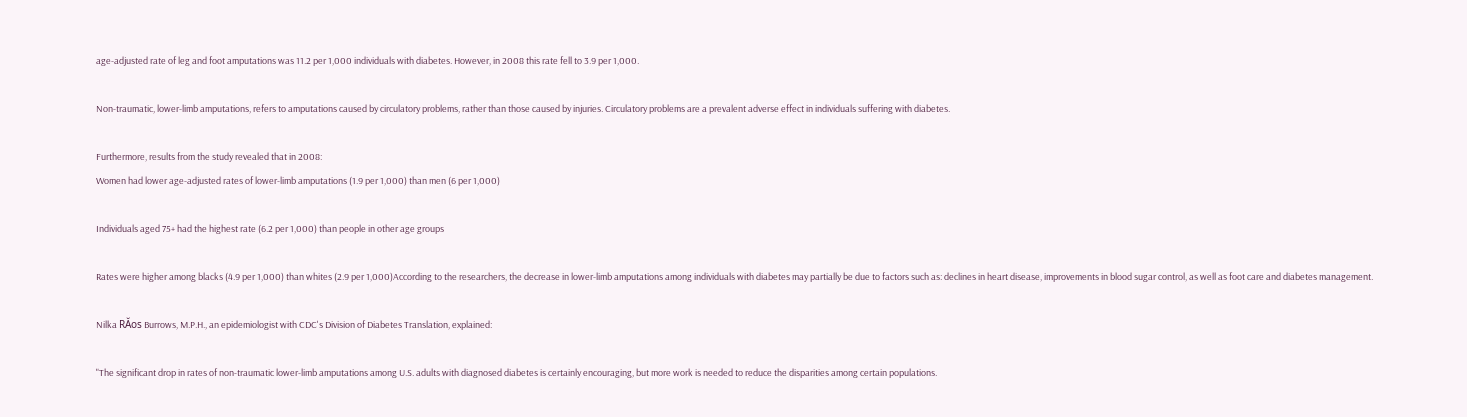age-adjusted rate of leg and foot amputations was 11.2 per 1,000 individuals with diabetes. However, in 2008 this rate fell to 3.9 per 1,000.

Non-traumatic, lower-limb amputations, refers to amputations caused by circulatory problems, rather than those caused by injuries. Circulatory problems are a prevalent adverse effect in individuals suffering with diabetes.

Furthermore, results from the study revealed that in 2008:
Women had lower age-adjusted rates of lower-limb amputations (1.9 per 1,000) than men (6 per 1,000)

Individuals aged 75+ had the highest rate (6.2 per 1,000) than people in other age groups

Rates were higher among blacks (4.9 per 1,000) than whites (2.9 per 1,000)According to the researchers, the decrease in lower-limb amputations among individuals with diabetes may partially be due to factors such as: declines in heart disease, improvements in blood sugar control, as well as foot care and diabetes management.

Nilka RĂos Burrows, M.P.H., an epidemiologist with CDC's Division of Diabetes Translation, explained:

"The significant drop in rates of non-traumatic lower-limb amputations among U.S. adults with diagnosed diabetes is certainly encouraging, but more work is needed to reduce the disparities among certain populations.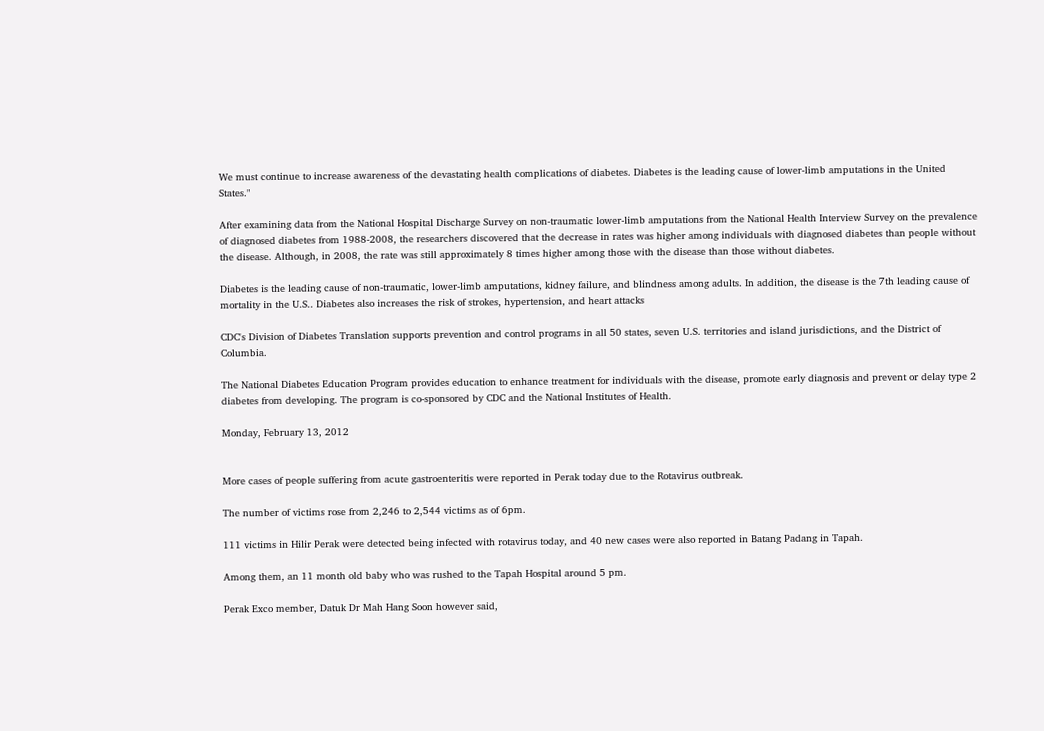We must continue to increase awareness of the devastating health complications of diabetes. Diabetes is the leading cause of lower-limb amputations in the United States."

After examining data from the National Hospital Discharge Survey on non-traumatic lower-limb amputations from the National Health Interview Survey on the prevalence of diagnosed diabetes from 1988-2008, the researchers discovered that the decrease in rates was higher among individuals with diagnosed diabetes than people without the disease. Although, in 2008, the rate was still approximately 8 times higher among those with the disease than those without diabetes.

Diabetes is the leading cause of non-traumatic, lower-limb amputations, kidney failure, and blindness among adults. In addition, the disease is the 7th leading cause of mortality in the U.S.. Diabetes also increases the risk of strokes, hypertension, and heart attacks

CDC's Division of Diabetes Translation supports prevention and control programs in all 50 states, seven U.S. territories and island jurisdictions, and the District of Columbia.

The National Diabetes Education Program provides education to enhance treatment for individuals with the disease, promote early diagnosis and prevent or delay type 2 diabetes from developing. The program is co-sponsored by CDC and the National Institutes of Health.

Monday, February 13, 2012


More cases of people suffering from acute gastroenteritis were reported in Perak today due to the Rotavirus outbreak.

The number of victims rose from 2,246 to 2,544 victims as of 6pm.

111 victims in Hilir Perak were detected being infected with rotavirus today, and 40 new cases were also reported in Batang Padang in Tapah.

Among them, an 11 month old baby who was rushed to the Tapah Hospital around 5 pm.

Perak Exco member, Datuk Dr Mah Hang Soon however said,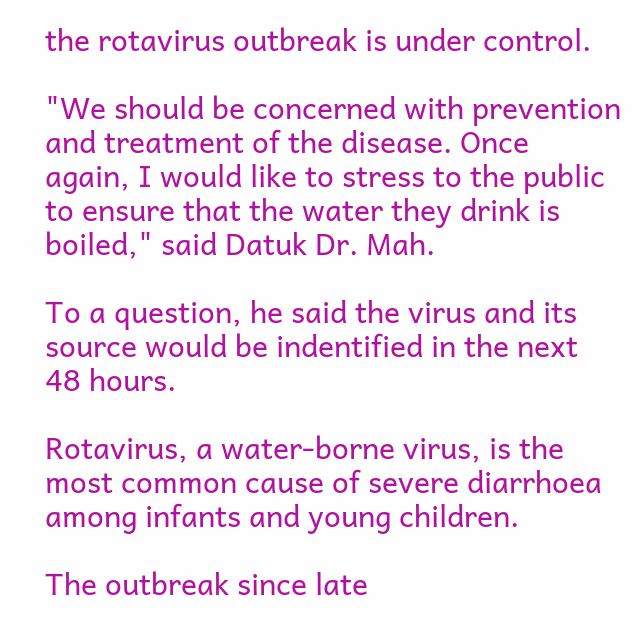the rotavirus outbreak is under control.

"We should be concerned with prevention and treatment of the disease. Once again, I would like to stress to the public to ensure that the water they drink is boiled," said Datuk Dr. Mah.

To a question, he said the virus and its source would be indentified in the next 48 hours.

Rotavirus, a water-borne virus, is the most common cause of severe diarrhoea among infants and young children.

The outbreak since late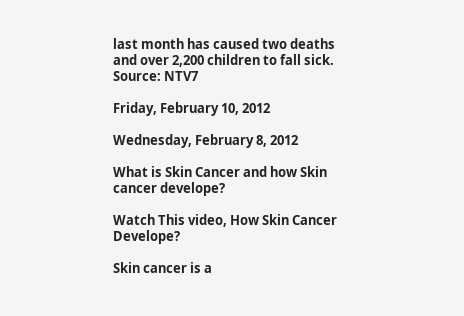last month has caused two deaths and over 2,200 children to fall sick.
Source: NTV7

Friday, February 10, 2012

Wednesday, February 8, 2012

What is Skin Cancer and how Skin cancer develope?

Watch This video, How Skin Cancer Develope?

Skin cancer is a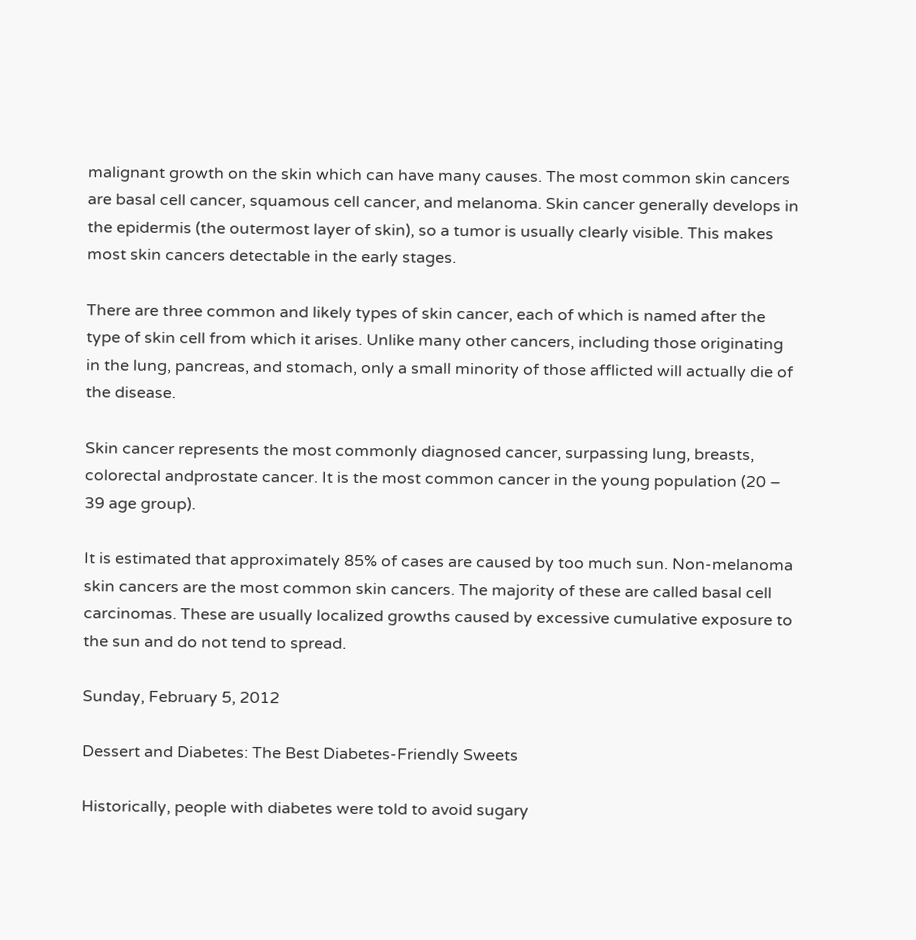malignant growth on the skin which can have many causes. The most common skin cancers are basal cell cancer, squamous cell cancer, and melanoma. Skin cancer generally develops in the epidermis (the outermost layer of skin), so a tumor is usually clearly visible. This makes most skin cancers detectable in the early stages.

There are three common and likely types of skin cancer, each of which is named after the type of skin cell from which it arises. Unlike many other cancers, including those originating in the lung, pancreas, and stomach, only a small minority of those afflicted will actually die of the disease.

Skin cancer represents the most commonly diagnosed cancer, surpassing lung, breasts, colorectal andprostate cancer. It is the most common cancer in the young population (20 – 39 age group).

It is estimated that approximately 85% of cases are caused by too much sun. Non-melanoma skin cancers are the most common skin cancers. The majority of these are called basal cell carcinomas. These are usually localized growths caused by excessive cumulative exposure to the sun and do not tend to spread.

Sunday, February 5, 2012

Dessert and Diabetes: The Best Diabetes-Friendly Sweets

Historically, people with diabetes were told to avoid sugary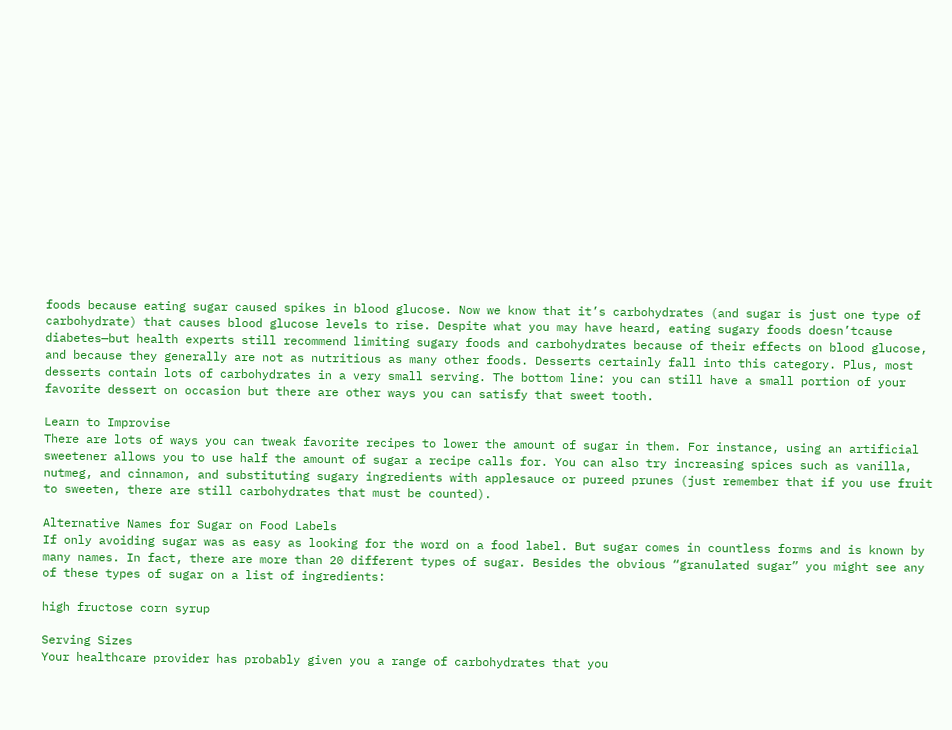foods because eating sugar caused spikes in blood glucose. Now we know that it’s carbohydrates (and sugar is just one type of carbohydrate) that causes blood glucose levels to rise. Despite what you may have heard, eating sugary foods doesn’tcause diabetes—but health experts still recommend limiting sugary foods and carbohydrates because of their effects on blood glucose, and because they generally are not as nutritious as many other foods. Desserts certainly fall into this category. Plus, most desserts contain lots of carbohydrates in a very small serving. The bottom line: you can still have a small portion of your favorite dessert on occasion but there are other ways you can satisfy that sweet tooth.

Learn to Improvise
There are lots of ways you can tweak favorite recipes to lower the amount of sugar in them. For instance, using an artificial sweetener allows you to use half the amount of sugar a recipe calls for. You can also try increasing spices such as vanilla, nutmeg, and cinnamon, and substituting sugary ingredients with applesauce or pureed prunes (just remember that if you use fruit to sweeten, there are still carbohydrates that must be counted).

Alternative Names for Sugar on Food Labels
If only avoiding sugar was as easy as looking for the word on a food label. But sugar comes in countless forms and is known by many names. In fact, there are more than 20 different types of sugar. Besides the obvious “granulated sugar” you might see any of these types of sugar on a list of ingredients:

high fructose corn syrup

Serving Sizes
Your healthcare provider has probably given you a range of carbohydrates that you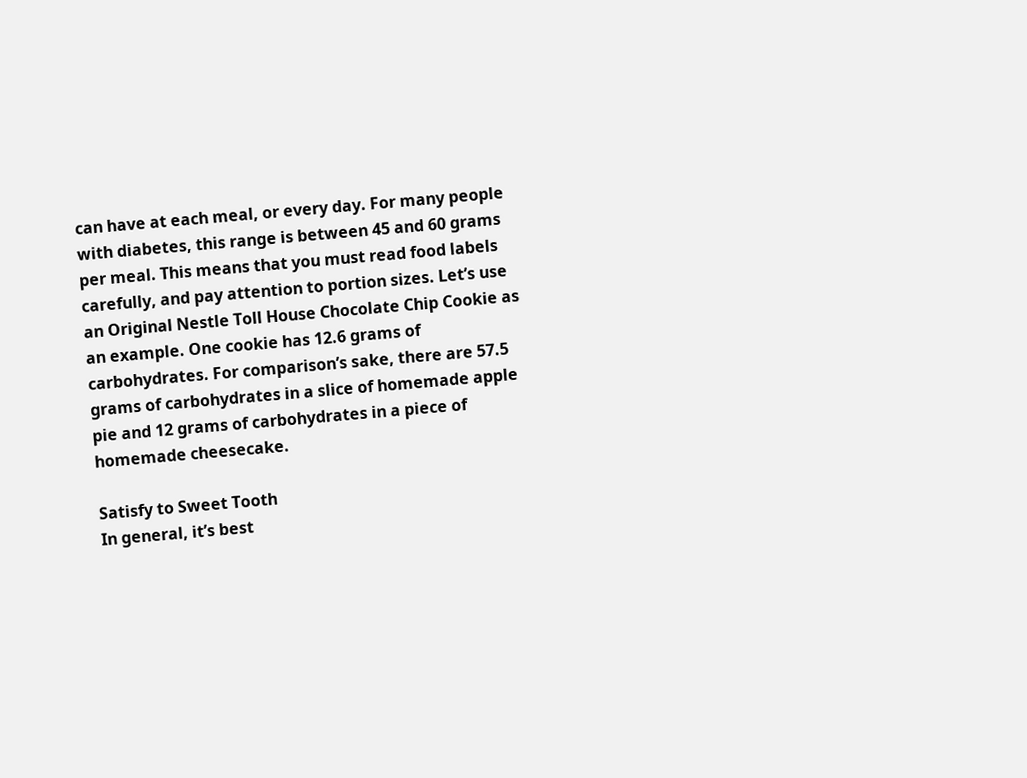can have at each meal, or every day. For many people with diabetes, this range is between 45 and 60 grams per meal. This means that you must read food labels carefully, and pay attention to portion sizes. Let’s use an Original Nestle Toll House Chocolate Chip Cookie as an example. One cookie has 12.6 grams of carbohydrates. For comparison’s sake, there are 57.5 grams of carbohydrates in a slice of homemade apple pie and 12 grams of carbohydrates in a piece of homemade cheesecake.

Satisfy to Sweet Tooth
In general, it’s best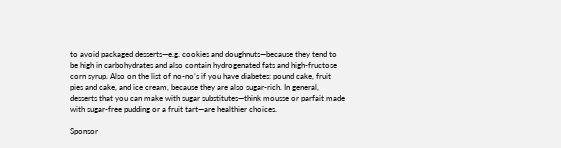to avoid packaged desserts—e.g. cookies and doughnuts—because they tend to be high in carbohydrates and also contain hydrogenated fats and high-fructose corn syrup. Also on the list of no-no’s if you have diabetes: pound cake, fruit pies and cake, and ice cream, because they are also sugar-rich. In general, desserts that you can make with sugar substitutes—think mousse or parfait made with sugar-free pudding or a fruit tart—are healthier choices.

Sponsor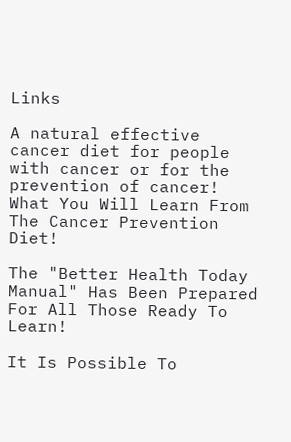Links

A natural effective cancer diet for people with cancer or for the prevention of cancer!
What You Will Learn From The Cancer Prevention Diet!

The "Better Health Today Manual" Has Been Prepared For All Those Ready To Learn!

It Is Possible To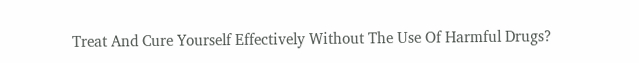Treat And Cure Yourself Effectively Without The Use Of Harmful Drugs?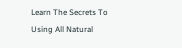Learn The Secrets To Using All Natural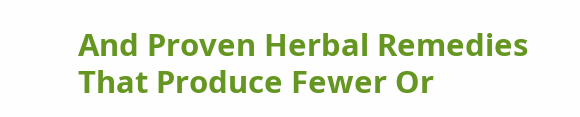And Proven Herbal Remedies That Produce Fewer Or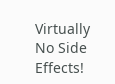Virtually No Side Effects!